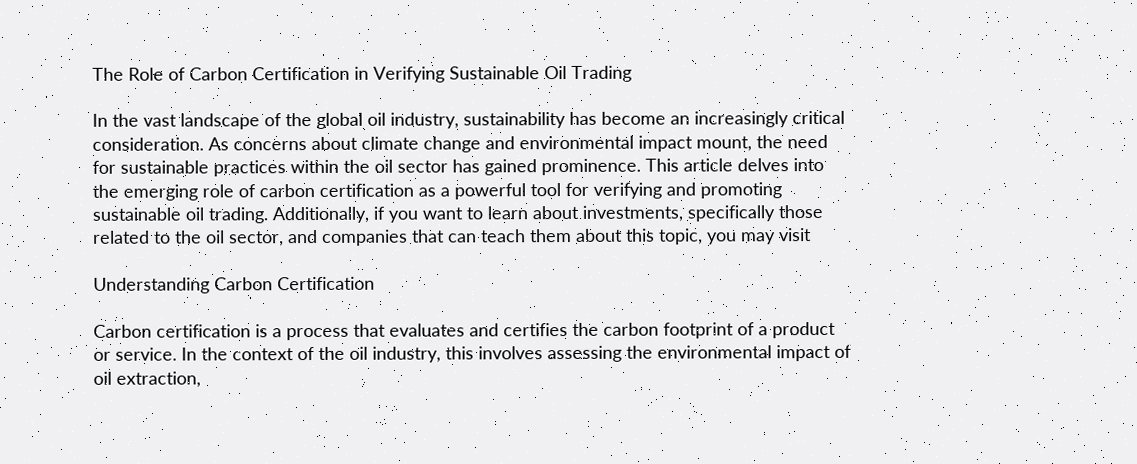The Role of Carbon Certification in Verifying Sustainable Oil Trading

In the vast landscape of the global oil industry, sustainability has become an increasingly critical consideration. As concerns about climate change and environmental impact mount, the need for sustainable practices within the oil sector has gained prominence. This article delves into the emerging role of carbon certification as a powerful tool for verifying and promoting sustainable oil trading. Additionally, if you want to learn about investments, specifically those related to the oil sector, and companies that can teach them about this topic, you may visit

Understanding Carbon Certification

Carbon certification is a process that evaluates and certifies the carbon footprint of a product or service. In the context of the oil industry, this involves assessing the environmental impact of oil extraction,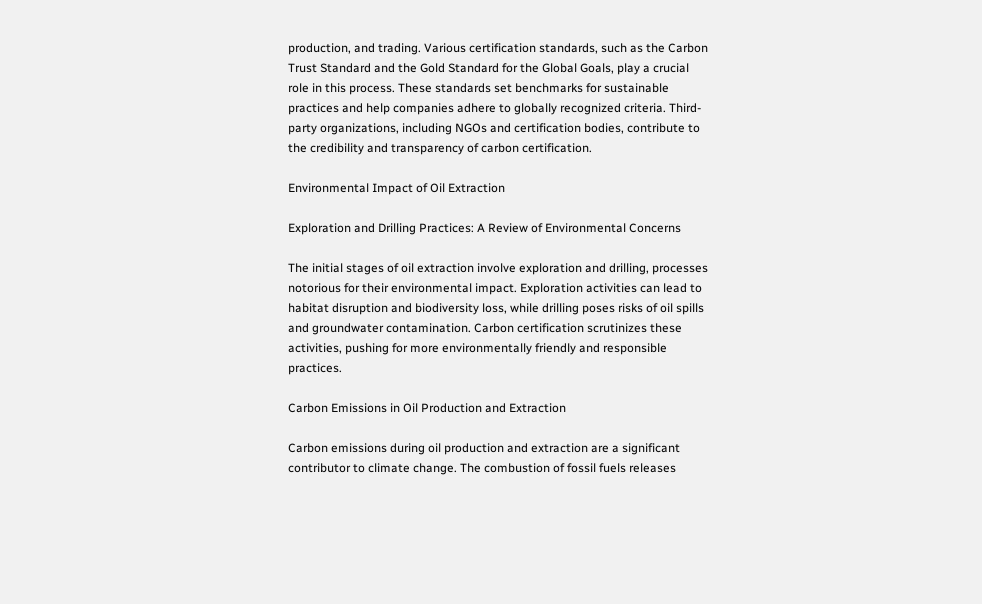production, and trading. Various certification standards, such as the Carbon Trust Standard and the Gold Standard for the Global Goals, play a crucial role in this process. These standards set benchmarks for sustainable practices and help companies adhere to globally recognized criteria. Third-party organizations, including NGOs and certification bodies, contribute to the credibility and transparency of carbon certification.

Environmental Impact of Oil Extraction

Exploration and Drilling Practices: A Review of Environmental Concerns

The initial stages of oil extraction involve exploration and drilling, processes notorious for their environmental impact. Exploration activities can lead to habitat disruption and biodiversity loss, while drilling poses risks of oil spills and groundwater contamination. Carbon certification scrutinizes these activities, pushing for more environmentally friendly and responsible practices.

Carbon Emissions in Oil Production and Extraction

Carbon emissions during oil production and extraction are a significant contributor to climate change. The combustion of fossil fuels releases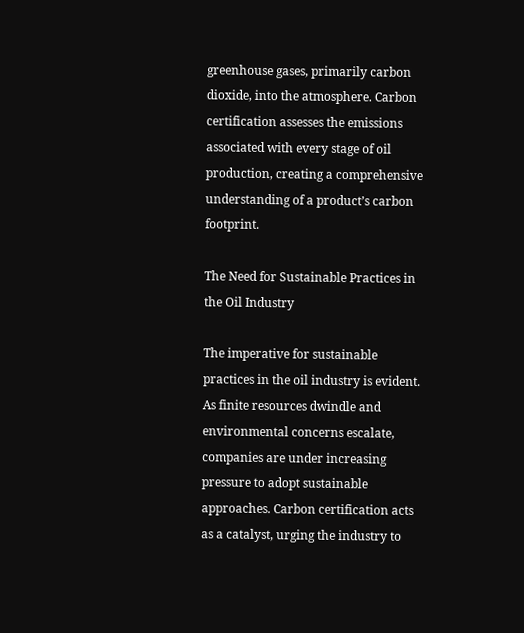greenhouse gases, primarily carbon dioxide, into the atmosphere. Carbon certification assesses the emissions associated with every stage of oil production, creating a comprehensive understanding of a product’s carbon footprint.

The Need for Sustainable Practices in the Oil Industry

The imperative for sustainable practices in the oil industry is evident. As finite resources dwindle and environmental concerns escalate, companies are under increasing pressure to adopt sustainable approaches. Carbon certification acts as a catalyst, urging the industry to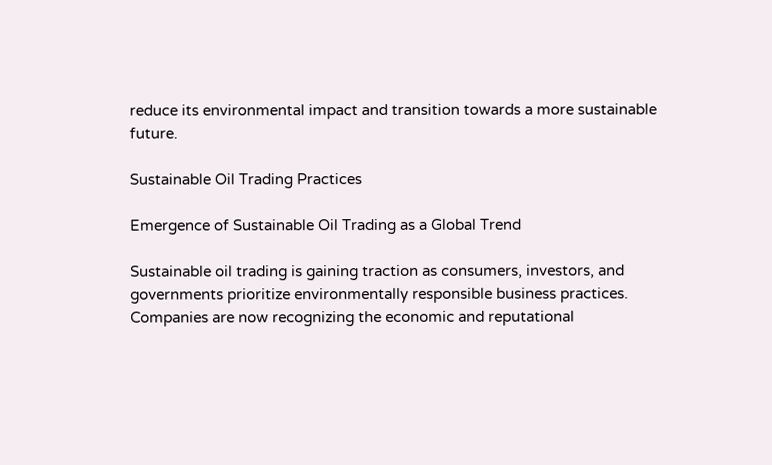reduce its environmental impact and transition towards a more sustainable future.

Sustainable Oil Trading Practices

Emergence of Sustainable Oil Trading as a Global Trend

Sustainable oil trading is gaining traction as consumers, investors, and governments prioritize environmentally responsible business practices. Companies are now recognizing the economic and reputational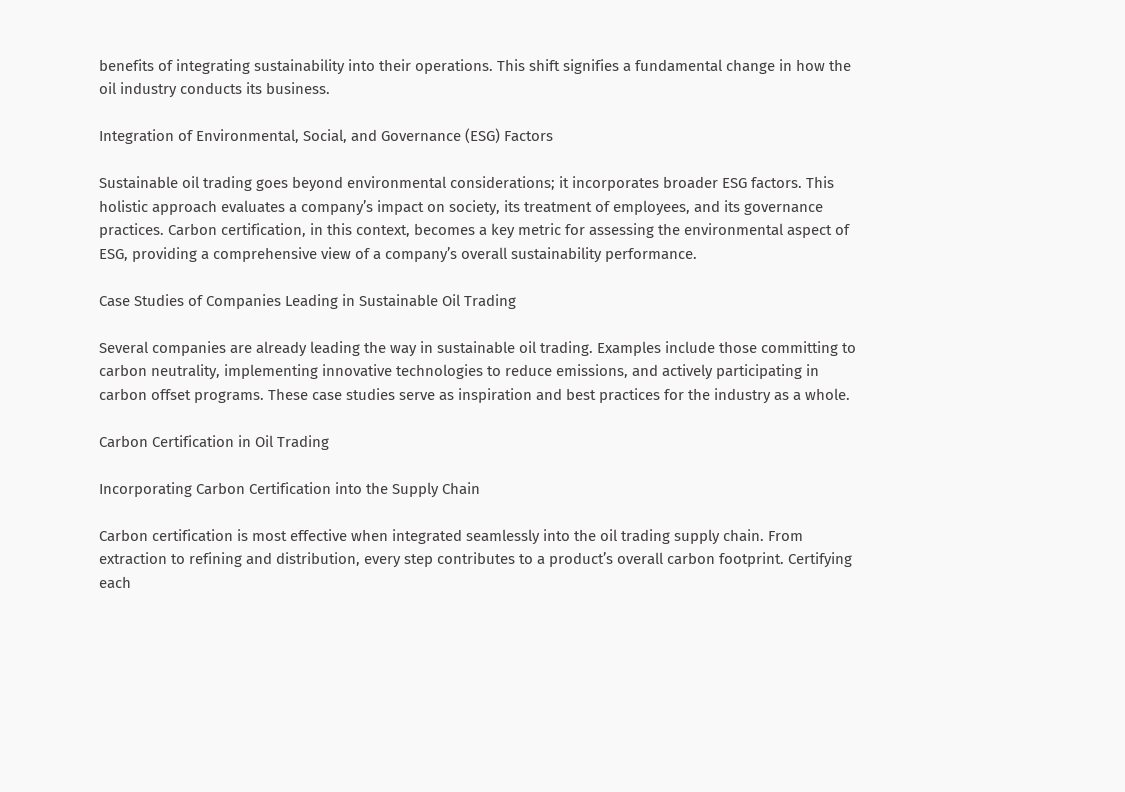benefits of integrating sustainability into their operations. This shift signifies a fundamental change in how the oil industry conducts its business.

Integration of Environmental, Social, and Governance (ESG) Factors

Sustainable oil trading goes beyond environmental considerations; it incorporates broader ESG factors. This holistic approach evaluates a company’s impact on society, its treatment of employees, and its governance practices. Carbon certification, in this context, becomes a key metric for assessing the environmental aspect of ESG, providing a comprehensive view of a company’s overall sustainability performance.

Case Studies of Companies Leading in Sustainable Oil Trading

Several companies are already leading the way in sustainable oil trading. Examples include those committing to carbon neutrality, implementing innovative technologies to reduce emissions, and actively participating in carbon offset programs. These case studies serve as inspiration and best practices for the industry as a whole.

Carbon Certification in Oil Trading

Incorporating Carbon Certification into the Supply Chain

Carbon certification is most effective when integrated seamlessly into the oil trading supply chain. From extraction to refining and distribution, every step contributes to a product’s overall carbon footprint. Certifying each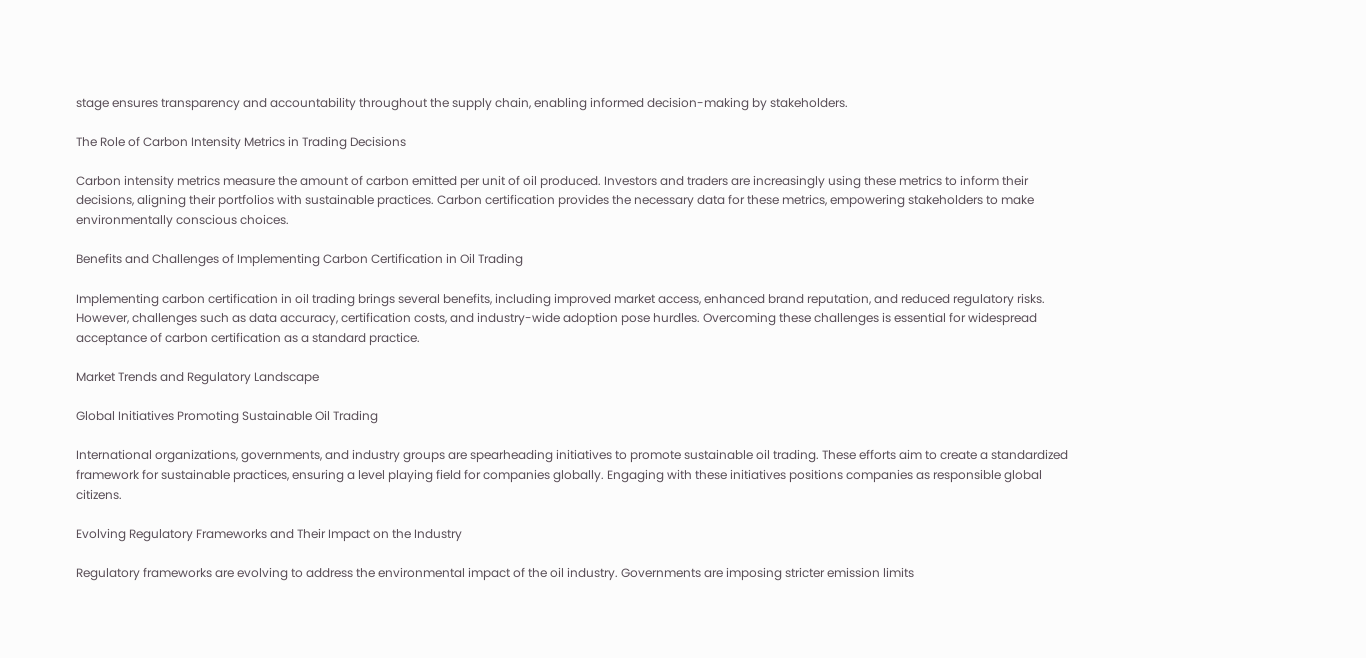stage ensures transparency and accountability throughout the supply chain, enabling informed decision-making by stakeholders.

The Role of Carbon Intensity Metrics in Trading Decisions

Carbon intensity metrics measure the amount of carbon emitted per unit of oil produced. Investors and traders are increasingly using these metrics to inform their decisions, aligning their portfolios with sustainable practices. Carbon certification provides the necessary data for these metrics, empowering stakeholders to make environmentally conscious choices.

Benefits and Challenges of Implementing Carbon Certification in Oil Trading

Implementing carbon certification in oil trading brings several benefits, including improved market access, enhanced brand reputation, and reduced regulatory risks. However, challenges such as data accuracy, certification costs, and industry-wide adoption pose hurdles. Overcoming these challenges is essential for widespread acceptance of carbon certification as a standard practice.

Market Trends and Regulatory Landscape

Global Initiatives Promoting Sustainable Oil Trading

International organizations, governments, and industry groups are spearheading initiatives to promote sustainable oil trading. These efforts aim to create a standardized framework for sustainable practices, ensuring a level playing field for companies globally. Engaging with these initiatives positions companies as responsible global citizens.

Evolving Regulatory Frameworks and Their Impact on the Industry

Regulatory frameworks are evolving to address the environmental impact of the oil industry. Governments are imposing stricter emission limits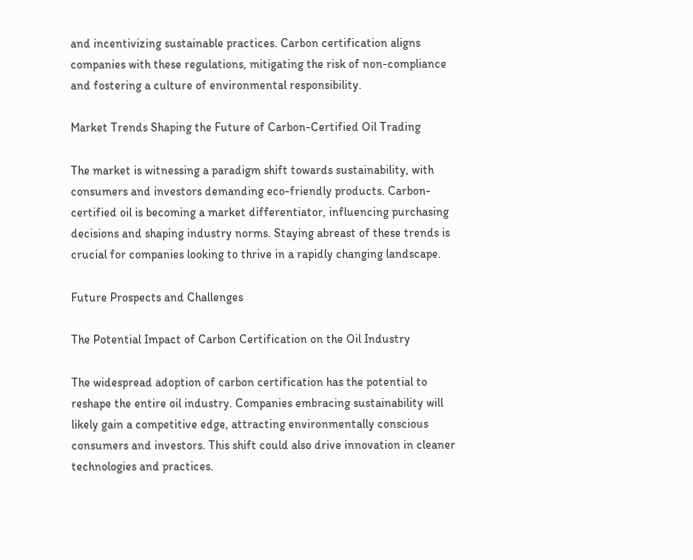and incentivizing sustainable practices. Carbon certification aligns companies with these regulations, mitigating the risk of non-compliance and fostering a culture of environmental responsibility.

Market Trends Shaping the Future of Carbon-Certified Oil Trading

The market is witnessing a paradigm shift towards sustainability, with consumers and investors demanding eco-friendly products. Carbon-certified oil is becoming a market differentiator, influencing purchasing decisions and shaping industry norms. Staying abreast of these trends is crucial for companies looking to thrive in a rapidly changing landscape.

Future Prospects and Challenges

The Potential Impact of Carbon Certification on the Oil Industry

The widespread adoption of carbon certification has the potential to reshape the entire oil industry. Companies embracing sustainability will likely gain a competitive edge, attracting environmentally conscious consumers and investors. This shift could also drive innovation in cleaner technologies and practices.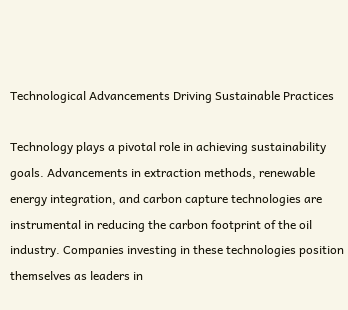Technological Advancements Driving Sustainable Practices

Technology plays a pivotal role in achieving sustainability goals. Advancements in extraction methods, renewable energy integration, and carbon capture technologies are instrumental in reducing the carbon footprint of the oil industry. Companies investing in these technologies position themselves as leaders in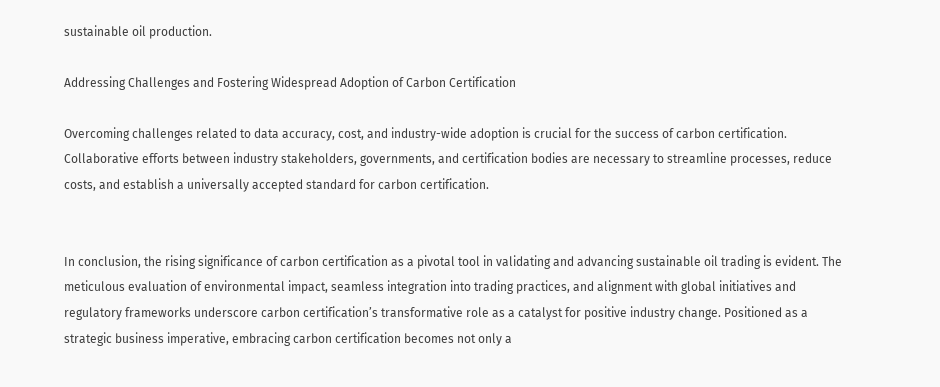sustainable oil production.

Addressing Challenges and Fostering Widespread Adoption of Carbon Certification

Overcoming challenges related to data accuracy, cost, and industry-wide adoption is crucial for the success of carbon certification. Collaborative efforts between industry stakeholders, governments, and certification bodies are necessary to streamline processes, reduce costs, and establish a universally accepted standard for carbon certification.


In conclusion, the rising significance of carbon certification as a pivotal tool in validating and advancing sustainable oil trading is evident. The meticulous evaluation of environmental impact, seamless integration into trading practices, and alignment with global initiatives and regulatory frameworks underscore carbon certification’s transformative role as a catalyst for positive industry change. Positioned as a strategic business imperative, embracing carbon certification becomes not only a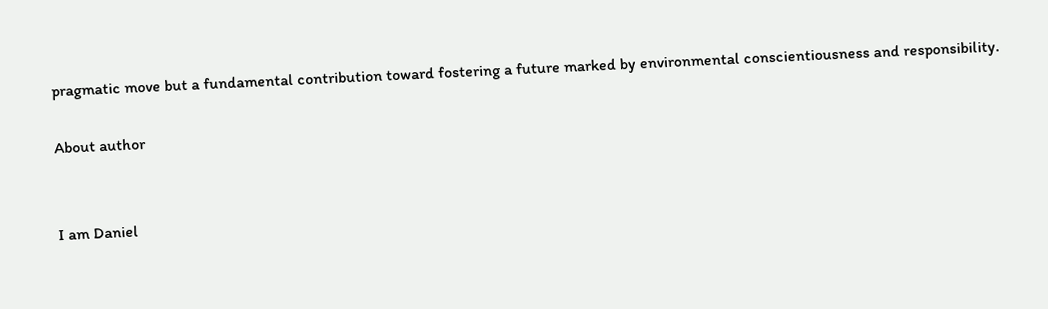pragmatic move but a fundamental contribution toward fostering a future marked by environmental conscientiousness and responsibility.

About author


I am Daniel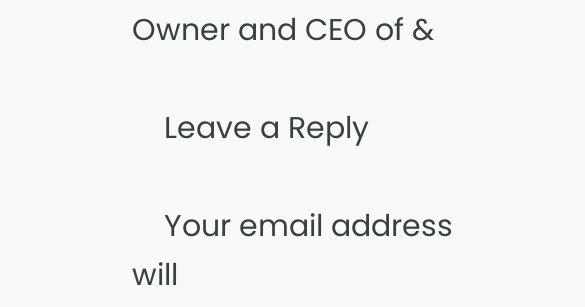Owner and CEO of &

    Leave a Reply

    Your email address will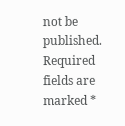not be published. Required fields are marked *